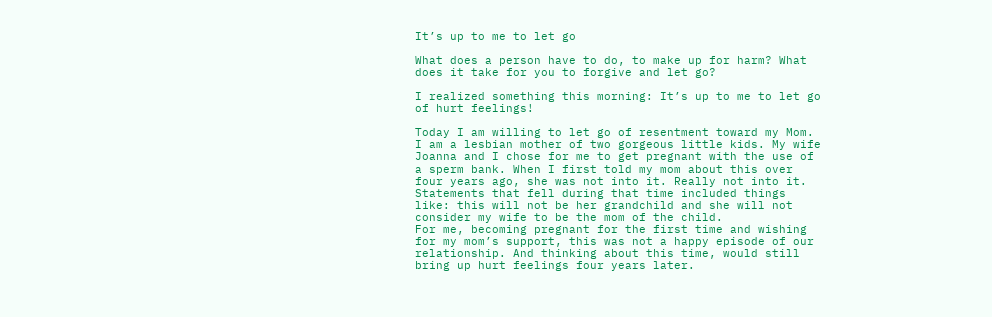It’s up to me to let go

What does a person have to do, to make up for harm? What does it take for you to forgive and let go?

I realized something this morning: It’s up to me to let go of hurt feelings!

Today I am willing to let go of resentment toward my Mom.
I am a lesbian mother of two gorgeous little kids. My wife Joanna and I chose for me to get pregnant with the use of a sperm bank. When I first told my mom about this over four years ago, she was not into it. Really not into it. Statements that fell during that time included things like: this will not be her grandchild and she will not consider my wife to be the mom of the child.
For me, becoming pregnant for the first time and wishing for my mom’s support, this was not a happy episode of our relationship. And thinking about this time, would still bring up hurt feelings four years later.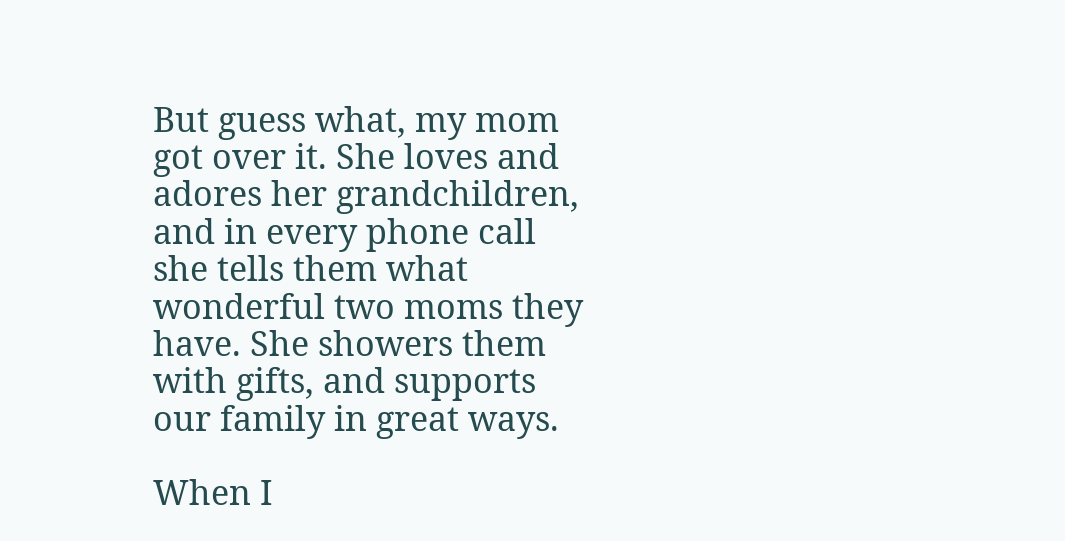But guess what, my mom got over it. She loves and adores her grandchildren, and in every phone call she tells them what wonderful two moms they have. She showers them with gifts, and supports our family in great ways.

When I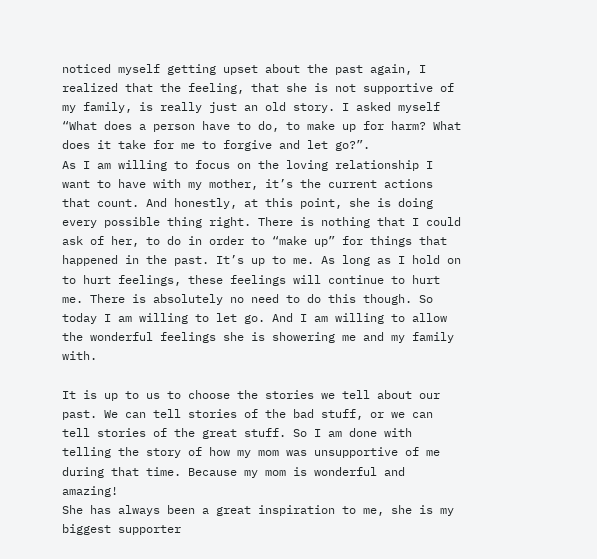noticed myself getting upset about the past again, I realized that the feeling, that she is not supportive of my family, is really just an old story. I asked myself “What does a person have to do, to make up for harm? What does it take for me to forgive and let go?”.
As I am willing to focus on the loving relationship I want to have with my mother, it’s the current actions that count. And honestly, at this point, she is doing every possible thing right. There is nothing that I could ask of her, to do in order to “make up” for things that happened in the past. It’s up to me. As long as I hold on to hurt feelings, these feelings will continue to hurt me. There is absolutely no need to do this though. So today I am willing to let go. And I am willing to allow the wonderful feelings she is showering me and my family with.

It is up to us to choose the stories we tell about our past. We can tell stories of the bad stuff, or we can tell stories of the great stuff. So I am done with telling the story of how my mom was unsupportive of me during that time. Because my mom is wonderful and amazing!
She has always been a great inspiration to me, she is my biggest supporter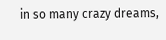in so many crazy dreams,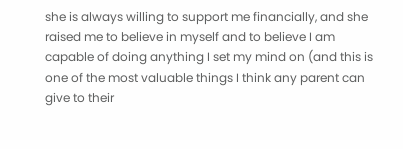she is always willing to support me financially, and she raised me to believe in myself and to believe I am capable of doing anything I set my mind on (and this is one of the most valuable things I think any parent can give to their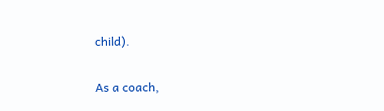child).

As a coach,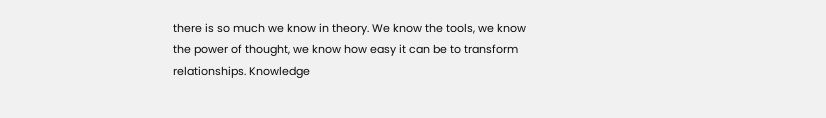there is so much we know in theory. We know the tools, we know the power of thought, we know how easy it can be to transform relationships. Knowledge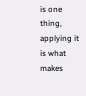is one thing, applying it is what makes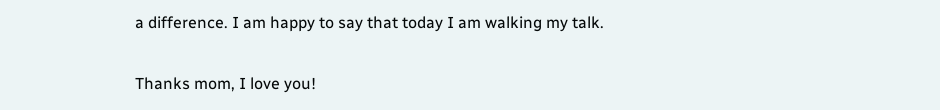a difference. I am happy to say that today I am walking my talk.

Thanks mom, I love you!